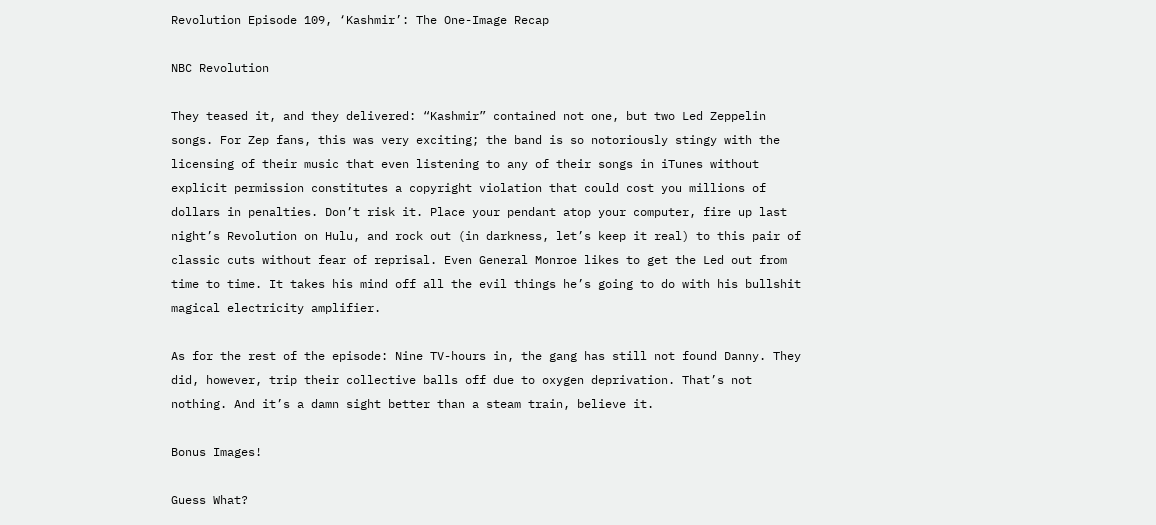Revolution Episode 109, ‘Kashmir’: The One-Image Recap

NBC Revolution

They teased it, and they delivered: “Kashmir” contained not one, but two Led Zeppelin songs. For Zep fans, this was very exciting; the band is so notoriously stingy with the licensing of their music that even listening to any of their songs in iTunes without explicit permission constitutes a copyright violation that could cost you millions of dollars in penalties. Don’t risk it. Place your pendant atop your computer, fire up last night’s Revolution on Hulu, and rock out (in darkness, let’s keep it real) to this pair of classic cuts without fear of reprisal. Even General Monroe likes to get the Led out from time to time. It takes his mind off all the evil things he’s going to do with his bullshit magical electricity amplifier.

As for the rest of the episode: Nine TV-hours in, the gang has still not found Danny. They did, however, trip their collective balls off due to oxygen deprivation. That’s not nothing. And it’s a damn sight better than a steam train, believe it.

Bonus Images!

Guess What?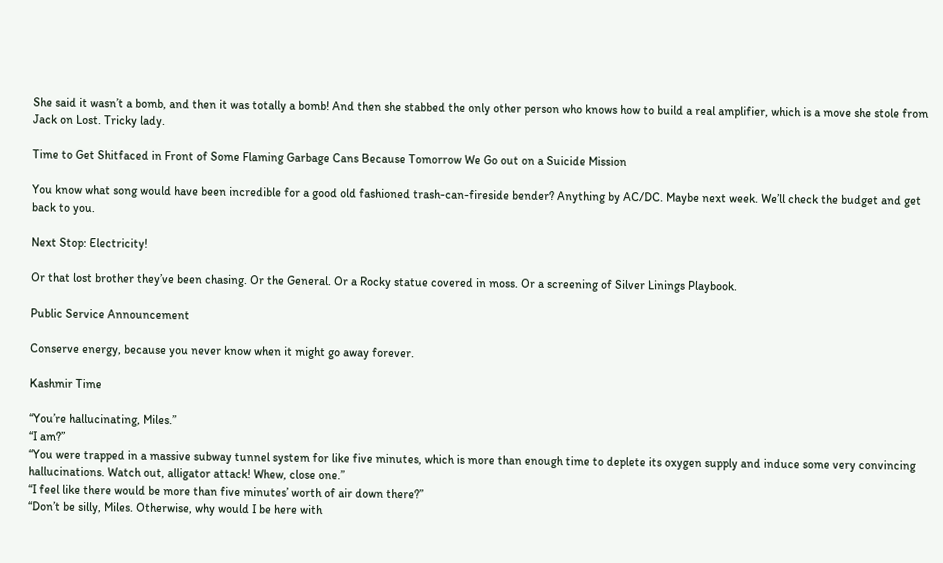She said it wasn’t a bomb, and then it was totally a bomb! And then she stabbed the only other person who knows how to build a real amplifier, which is a move she stole from Jack on Lost. Tricky lady.

Time to Get Shitfaced in Front of Some Flaming Garbage Cans Because Tomorrow We Go out on a Suicide Mission

You know what song would have been incredible for a good old fashioned trash-can-fireside bender? Anything by AC/DC. Maybe next week. We’ll check the budget and get back to you.

Next Stop: Electricity!

Or that lost brother they’ve been chasing. Or the General. Or a Rocky statue covered in moss. Or a screening of Silver Linings Playbook.

Public Service Announcement

Conserve energy, because you never know when it might go away forever.

Kashmir Time

“You’re hallucinating, Miles.”
“I am?”
“You were trapped in a massive subway tunnel system for like five minutes, which is more than enough time to deplete its oxygen supply and induce some very convincing hallucinations. Watch out, alligator attack! Whew, close one.”
“I feel like there would be more than five minutes’ worth of air down there?”
“Don’t be silly, Miles. Otherwise, why would I be here with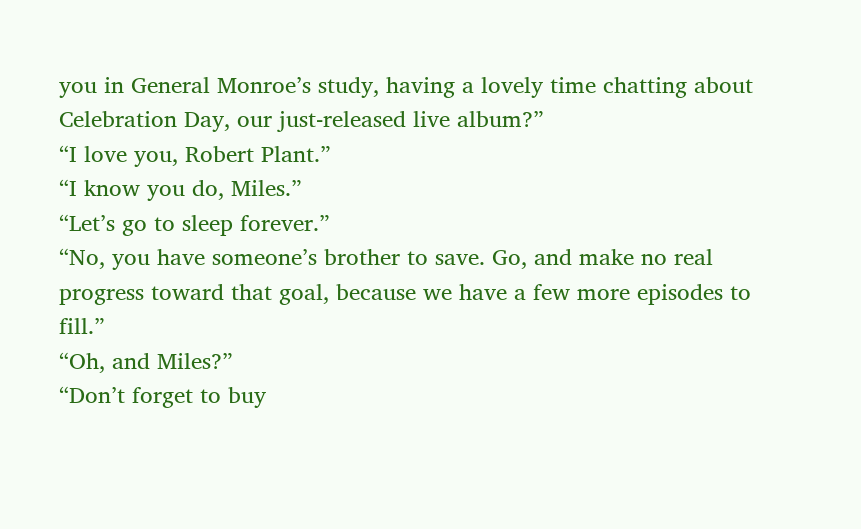you in General Monroe’s study, having a lovely time chatting about Celebration Day, our just-released live album?”
“I love you, Robert Plant.”
“I know you do, Miles.”
“Let’s go to sleep forever.”
“No, you have someone’s brother to save. Go, and make no real progress toward that goal, because we have a few more episodes to fill.”
“Oh, and Miles?”
“Don’t forget to buy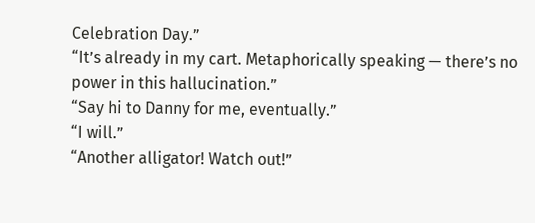Celebration Day.”
“It’s already in my cart. Metaphorically speaking — there’s no power in this hallucination.”
“Say hi to Danny for me, eventually.”
“I will.”
“Another alligator! Watch out!”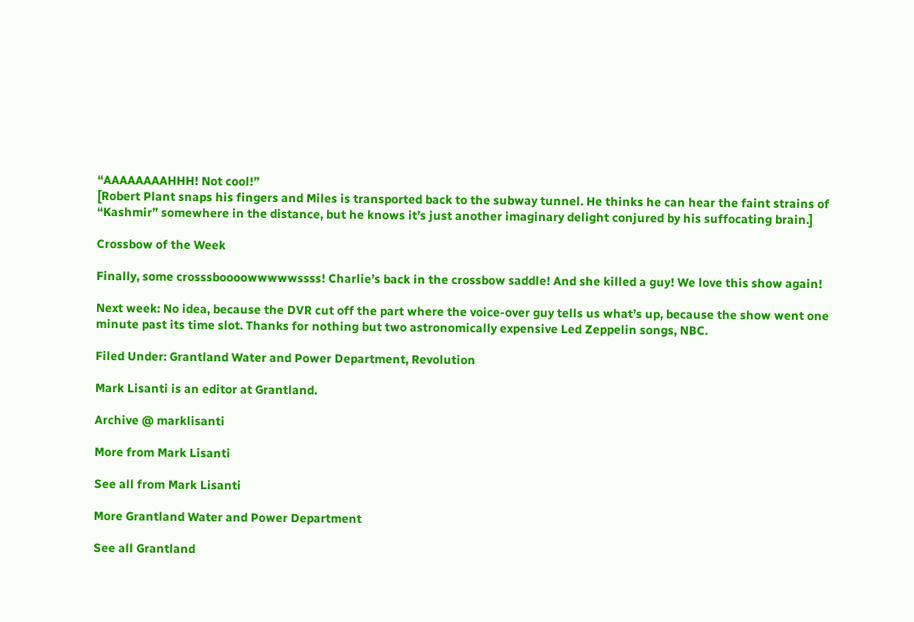“AAAAAAAAHHH! Not cool!”
[Robert Plant snaps his fingers and Miles is transported back to the subway tunnel. He thinks he can hear the faint strains of “Kashmir” somewhere in the distance, but he knows it’s just another imaginary delight conjured by his suffocating brain.]

Crossbow of the Week

Finally, some crosssboooowwwwwssss! Charlie’s back in the crossbow saddle! And she killed a guy! We love this show again!

Next week: No idea, because the DVR cut off the part where the voice-over guy tells us what’s up, because the show went one minute past its time slot. Thanks for nothing but two astronomically expensive Led Zeppelin songs, NBC.

Filed Under: Grantland Water and Power Department, Revolution

Mark Lisanti is an editor at Grantland.

Archive @ marklisanti

More from Mark Lisanti

See all from Mark Lisanti

More Grantland Water and Power Department

See all Grantland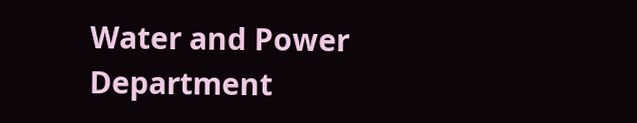Water and Power Department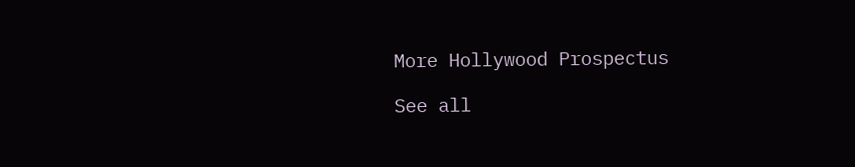More Hollywood Prospectus

See all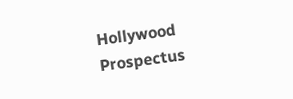Hollywood Prospectus